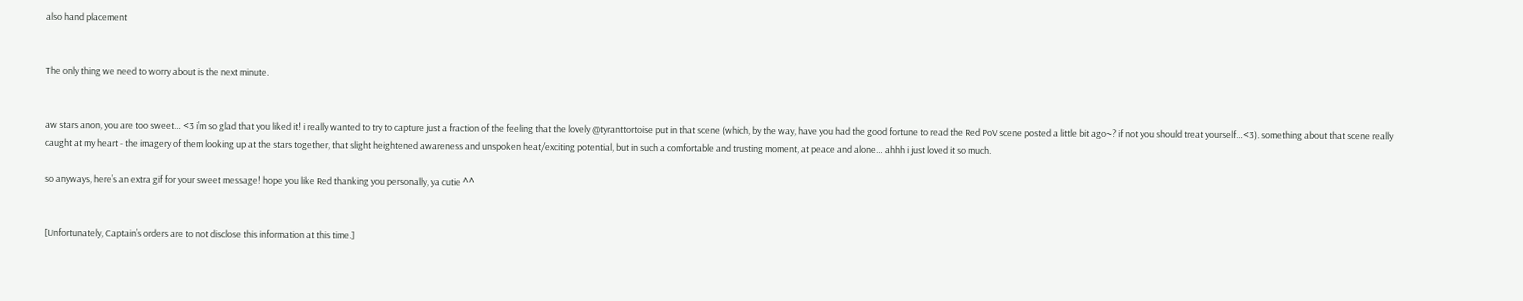also hand placement


The only thing we need to worry about is the next minute.


aw stars anon, you are too sweet… <3 i’m so glad that you liked it! i really wanted to try to capture just a fraction of the feeling that the lovely @tyranttortoise put in that scene (which, by the way, have you had the good fortune to read the Red PoV scene posted a little bit ago~? if not you should treat yourself…<3). something about that scene really caught at my heart - the imagery of them looking up at the stars together, that slight heightened awareness and unspoken heat/exciting potential, but in such a comfortable and trusting moment, at peace and alone… ahhh i just loved it so much.

so anyways, here’s an extra gif for your sweet message! hope you like Red thanking you personally, ya cutie ^^


[Unfortunately, Captain’s orders are to not disclose this information at this time.]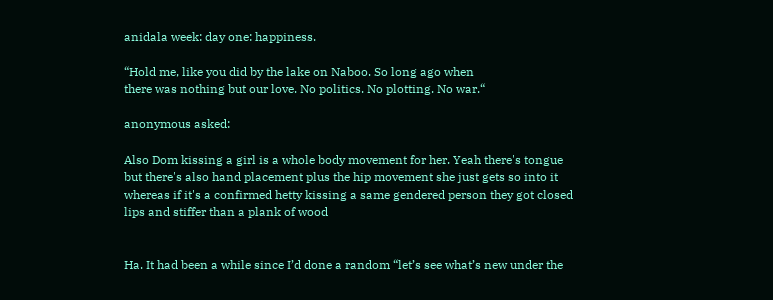anidala week: day one: happiness.

“Hold me, like you did by the lake on Naboo. So long ago when
there was nothing but our love. No politics. No plotting. No war.“

anonymous asked:

Also Dom kissing a girl is a whole body movement for her. Yeah there's tongue but there's also hand placement plus the hip movement she just gets so into it whereas if it's a confirmed hetty kissing a same gendered person they got closed lips and stiffer than a plank of wood


Ha. It had been a while since I’d done a random “let’s see what’s new under the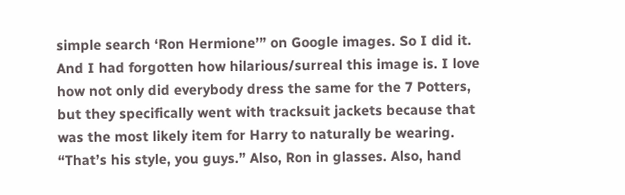simple search ‘Ron Hermione’” on Google images. So I did it. And I had forgotten how hilarious/surreal this image is. I love how not only did everybody dress the same for the 7 Potters, but they specifically went with tracksuit jackets because that was the most likely item for Harry to naturally be wearing. “That’s his style, you guys.” Also, Ron in glasses. Also, hand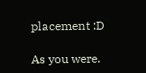placement :D

As you were.